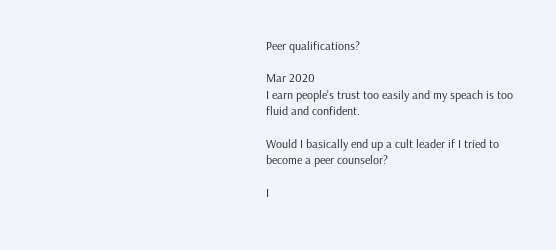Peer qualifications?

Mar 2020
I earn people's trust too easily and my speach is too fluid and confident.

Would I basically end up a cult leader if I tried to become a peer counselor?

I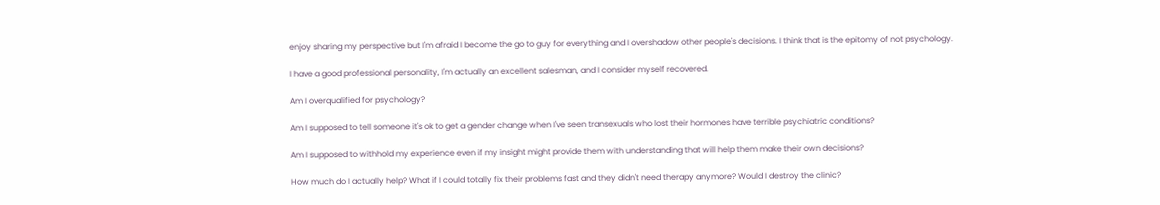enjoy sharing my perspective but I'm afraid I become the go to guy for everything and I overshadow other people's decisions. I think that is the epitomy of not psychology.

I have a good professional personality, I'm actually an excellent salesman, and I consider myself recovered.

Am I overqualified for psychology?

Am I supposed to tell someone it's ok to get a gender change when I've seen transexuals who lost their hormones have terrible psychiatric conditions?

Am I supposed to withhold my experience even if my insight might provide them with understanding that will help them make their own decisions?

How much do I actually help? What if I could totally fix their problems fast and they didn't need therapy anymore? Would I destroy the clinic?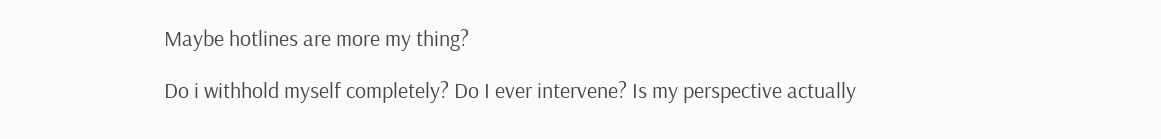Maybe hotlines are more my thing?

Do i withhold myself completely? Do I ever intervene? Is my perspective actually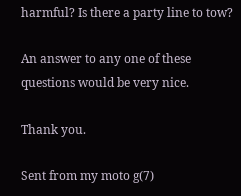harmful? Is there a party line to tow?

An answer to any one of these questions would be very nice.

Thank you.

Sent from my moto g(7)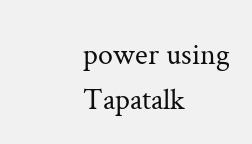power using Tapatalk